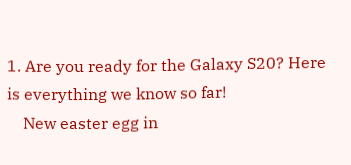1. Are you ready for the Galaxy S20? Here is everything we know so far!
    New easter egg in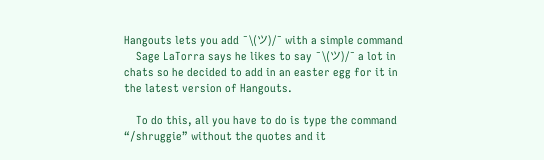Hangouts lets you add ¯\(ツ)/¯ with a simple command
    Sage LaTorra says he likes to say ¯\(ツ)/¯ a lot in chats so he decided to add in an easter egg for it in the latest version of Hangouts.

    To do this, all you have to do is type the command “/shruggie” without the quotes and it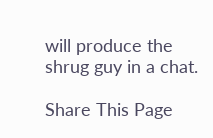will produce the shrug guy in a chat.

Share This Page